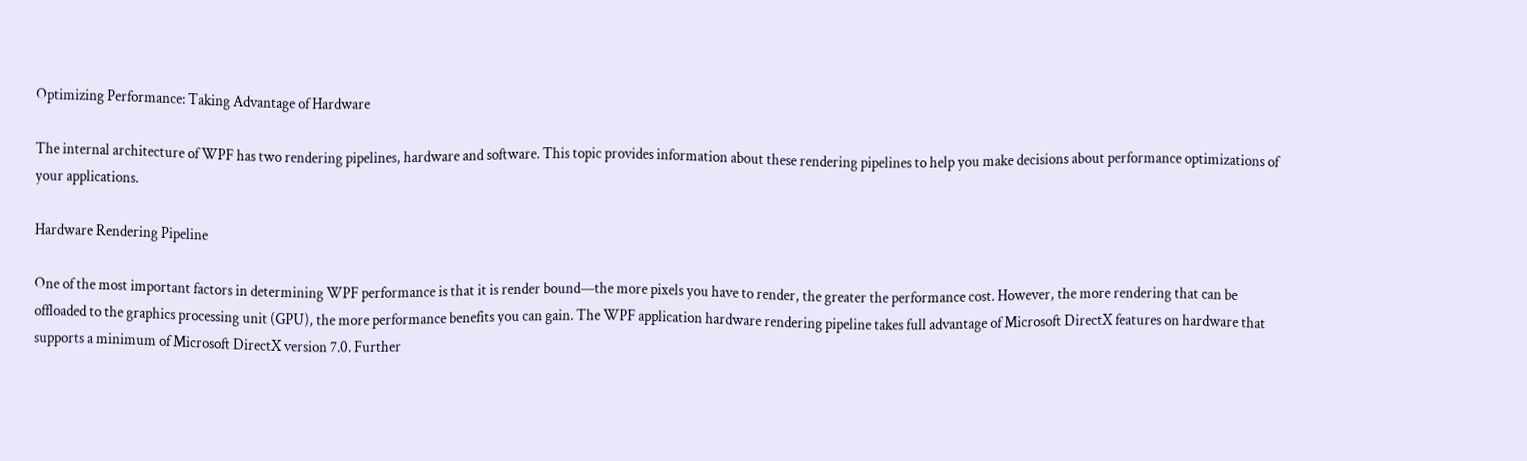Optimizing Performance: Taking Advantage of Hardware

The internal architecture of WPF has two rendering pipelines, hardware and software. This topic provides information about these rendering pipelines to help you make decisions about performance optimizations of your applications.

Hardware Rendering Pipeline

One of the most important factors in determining WPF performance is that it is render bound—the more pixels you have to render, the greater the performance cost. However, the more rendering that can be offloaded to the graphics processing unit (GPU), the more performance benefits you can gain. The WPF application hardware rendering pipeline takes full advantage of Microsoft DirectX features on hardware that supports a minimum of Microsoft DirectX version 7.0. Further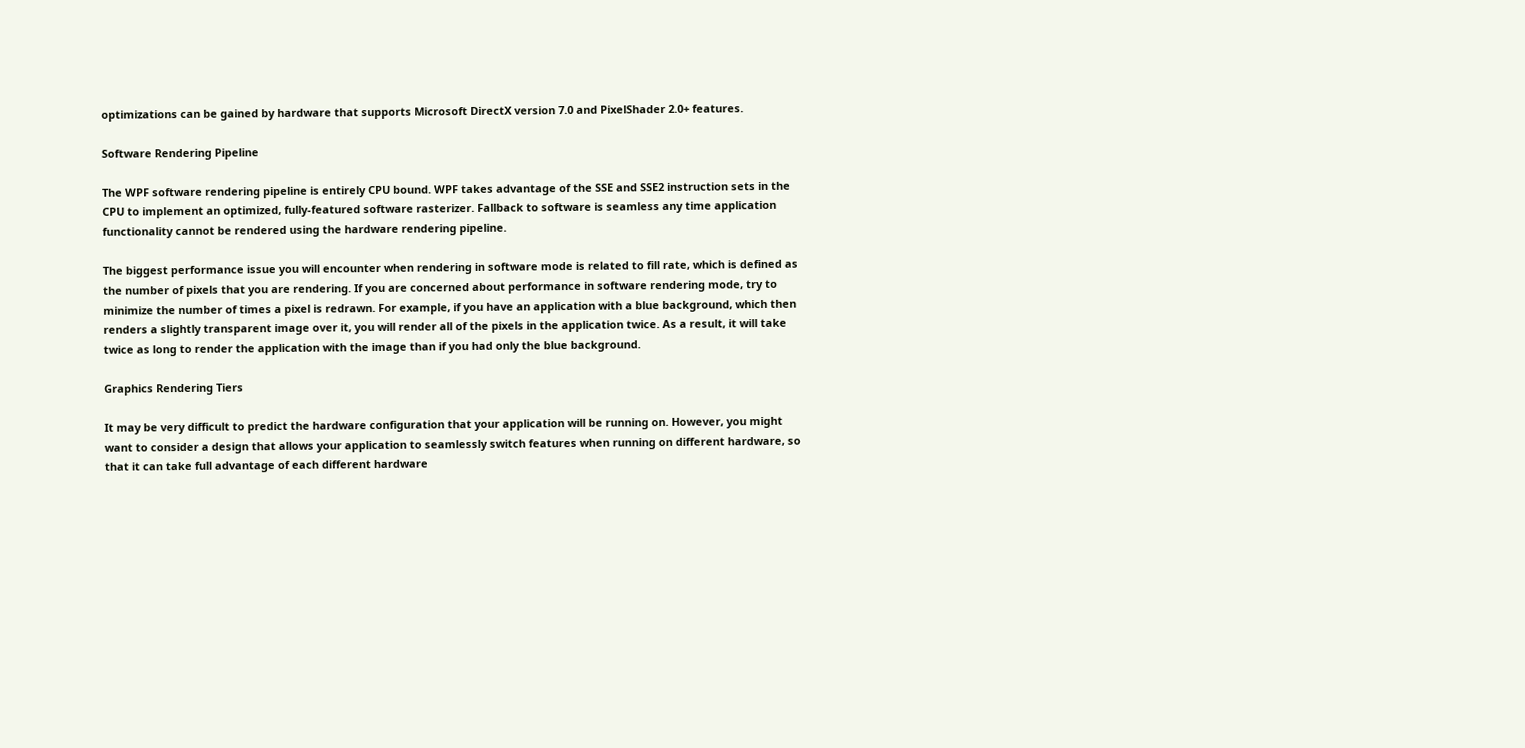optimizations can be gained by hardware that supports Microsoft DirectX version 7.0 and PixelShader 2.0+ features.

Software Rendering Pipeline

The WPF software rendering pipeline is entirely CPU bound. WPF takes advantage of the SSE and SSE2 instruction sets in the CPU to implement an optimized, fully-featured software rasterizer. Fallback to software is seamless any time application functionality cannot be rendered using the hardware rendering pipeline.

The biggest performance issue you will encounter when rendering in software mode is related to fill rate, which is defined as the number of pixels that you are rendering. If you are concerned about performance in software rendering mode, try to minimize the number of times a pixel is redrawn. For example, if you have an application with a blue background, which then renders a slightly transparent image over it, you will render all of the pixels in the application twice. As a result, it will take twice as long to render the application with the image than if you had only the blue background.

Graphics Rendering Tiers

It may be very difficult to predict the hardware configuration that your application will be running on. However, you might want to consider a design that allows your application to seamlessly switch features when running on different hardware, so that it can take full advantage of each different hardware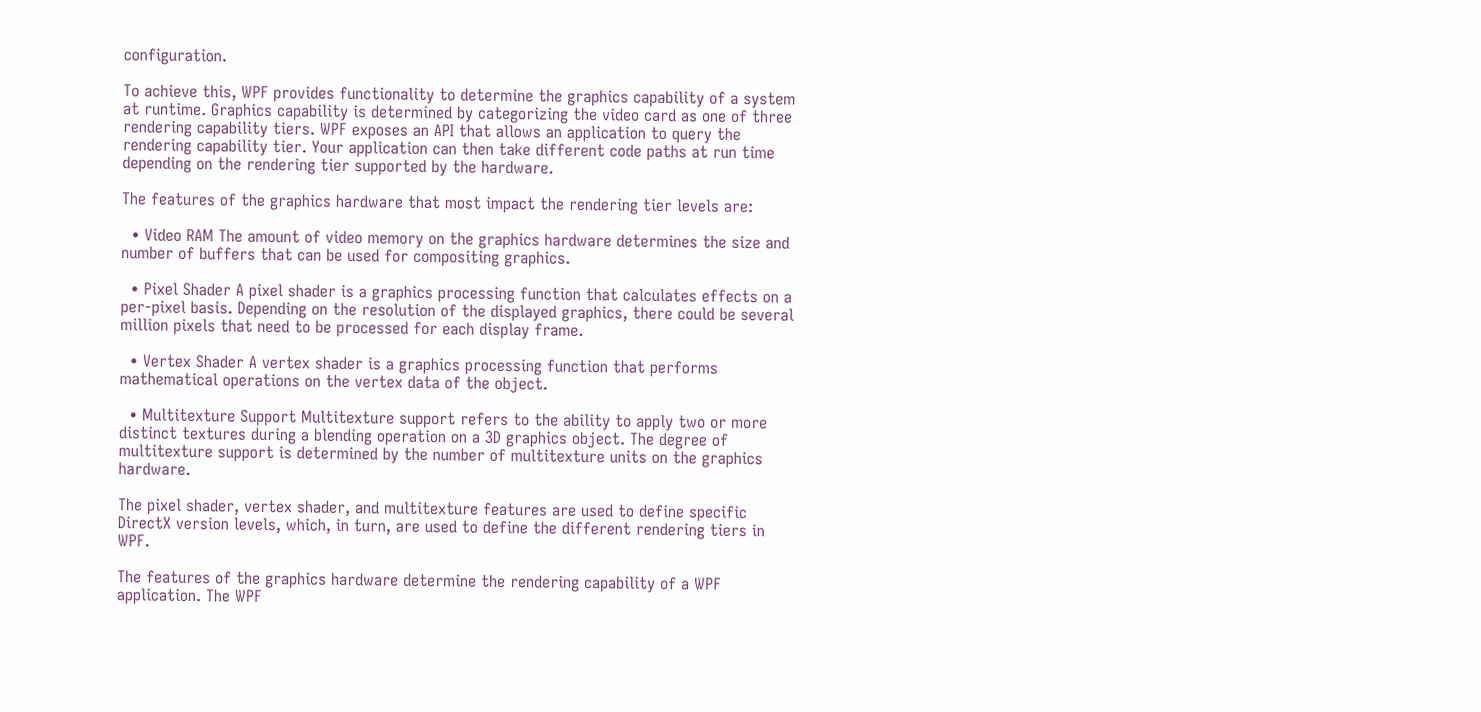configuration.

To achieve this, WPF provides functionality to determine the graphics capability of a system at runtime. Graphics capability is determined by categorizing the video card as one of three rendering capability tiers. WPF exposes an API that allows an application to query the rendering capability tier. Your application can then take different code paths at run time depending on the rendering tier supported by the hardware.

The features of the graphics hardware that most impact the rendering tier levels are:

  • Video RAM The amount of video memory on the graphics hardware determines the size and number of buffers that can be used for compositing graphics.

  • Pixel Shader A pixel shader is a graphics processing function that calculates effects on a per-pixel basis. Depending on the resolution of the displayed graphics, there could be several million pixels that need to be processed for each display frame.

  • Vertex Shader A vertex shader is a graphics processing function that performs mathematical operations on the vertex data of the object.

  • Multitexture Support Multitexture support refers to the ability to apply two or more distinct textures during a blending operation on a 3D graphics object. The degree of multitexture support is determined by the number of multitexture units on the graphics hardware.

The pixel shader, vertex shader, and multitexture features are used to define specific DirectX version levels, which, in turn, are used to define the different rendering tiers in WPF.

The features of the graphics hardware determine the rendering capability of a WPF application. The WPF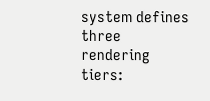system defines three rendering tiers: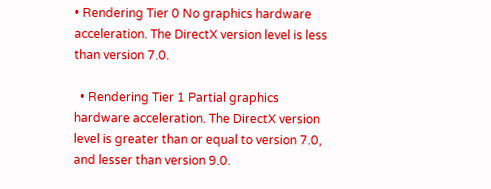• Rendering Tier 0 No graphics hardware acceleration. The DirectX version level is less than version 7.0.

  • Rendering Tier 1 Partial graphics hardware acceleration. The DirectX version level is greater than or equal to version 7.0, and lesser than version 9.0.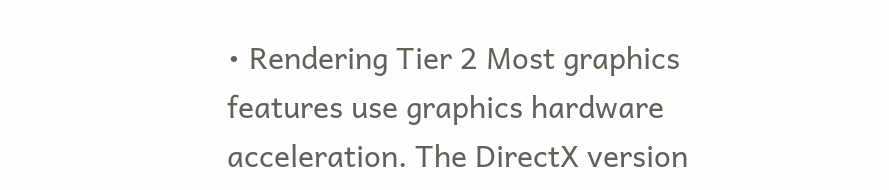• Rendering Tier 2 Most graphics features use graphics hardware acceleration. The DirectX version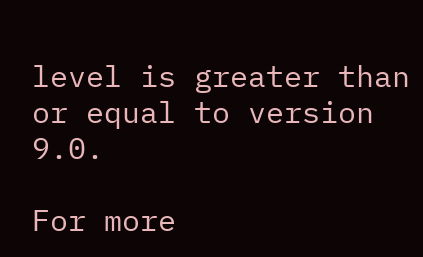level is greater than or equal to version 9.0.

For more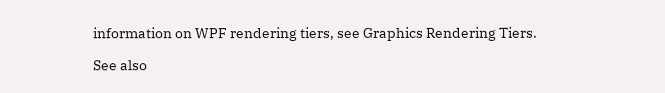information on WPF rendering tiers, see Graphics Rendering Tiers.

See also